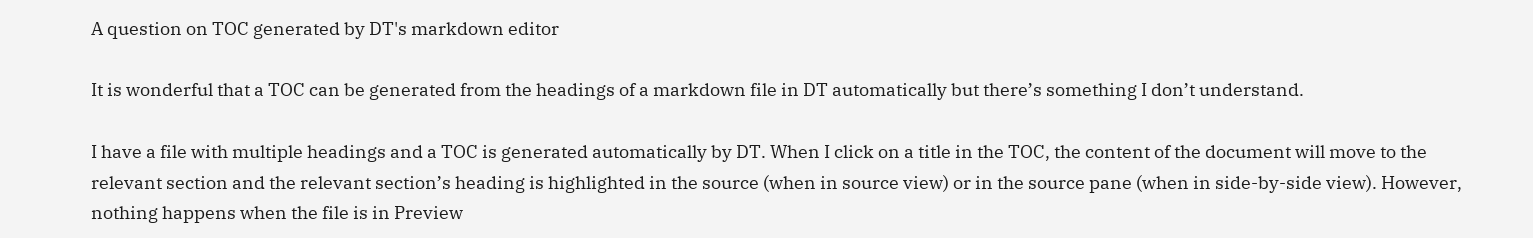A question on TOC generated by DT's markdown editor

It is wonderful that a TOC can be generated from the headings of a markdown file in DT automatically but there’s something I don’t understand.

I have a file with multiple headings and a TOC is generated automatically by DT. When I click on a title in the TOC, the content of the document will move to the relevant section and the relevant section’s heading is highlighted in the source (when in source view) or in the source pane (when in side-by-side view). However, nothing happens when the file is in Preview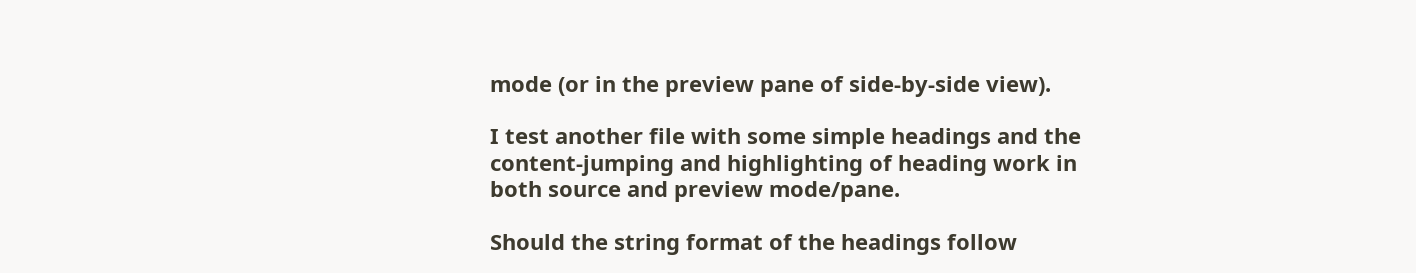mode (or in the preview pane of side-by-side view).

I test another file with some simple headings and the content-jumping and highlighting of heading work in both source and preview mode/pane.

Should the string format of the headings follow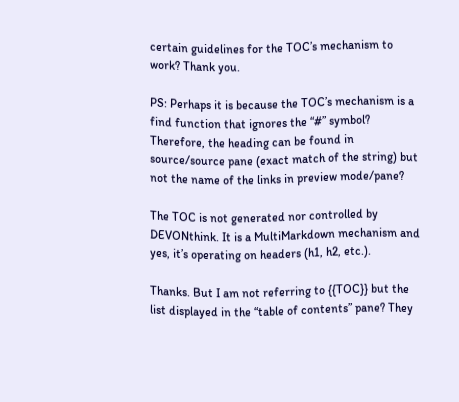certain guidelines for the TOC’s mechanism to work? Thank you.

PS: Perhaps it is because the TOC’s mechanism is a find function that ignores the “#” symbol? Therefore, the heading can be found in source/source pane (exact match of the string) but not the name of the links in preview mode/pane?

The TOC is not generated nor controlled by DEVONthink. It is a MultiMarkdown mechanism and yes, it’s operating on headers (h1, h2, etc.).

Thanks. But I am not referring to {{TOC}} but the list displayed in the “table of contents” pane? They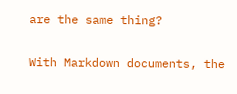are the same thing?

With Markdown documents, the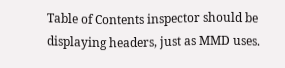Table of Contents inspector should be displaying headers, just as MMD uses.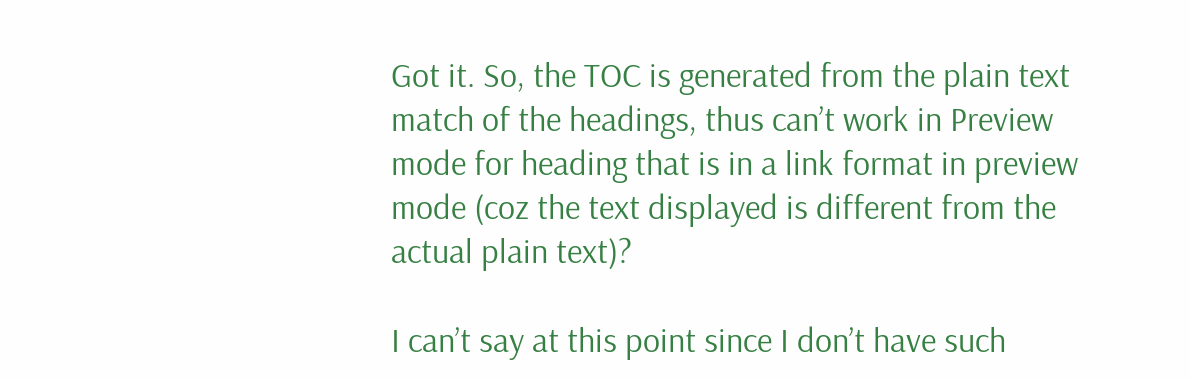Got it. So, the TOC is generated from the plain text match of the headings, thus can’t work in Preview mode for heading that is in a link format in preview mode (coz the text displayed is different from the actual plain text)?

I can’t say at this point since I don’t have such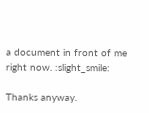a document in front of me right now. :slight_smile:

Thanks anyway.